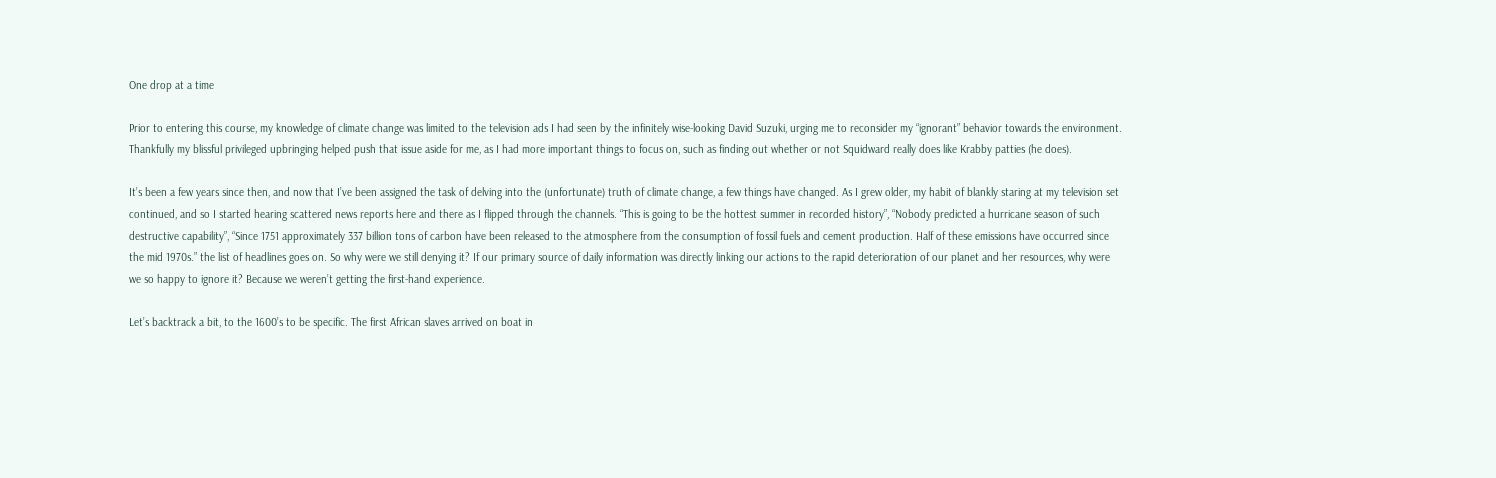One drop at a time

Prior to entering this course, my knowledge of climate change was limited to the television ads I had seen by the infinitely wise-looking David Suzuki, urging me to reconsider my “ignorant” behavior towards the environment. Thankfully my blissful privileged upbringing helped push that issue aside for me, as I had more important things to focus on, such as finding out whether or not Squidward really does like Krabby patties (he does).

It’s been a few years since then, and now that I’ve been assigned the task of delving into the (unfortunate) truth of climate change, a few things have changed. As I grew older, my habit of blankly staring at my television set continued, and so I started hearing scattered news reports here and there as I flipped through the channels. “This is going to be the hottest summer in recorded history”, “Nobody predicted a hurricane season of such destructive capability”, “Since 1751 approximately 337 billion tons of carbon have been released to the atmosphere from the consumption of fossil fuels and cement production. Half of these emissions have occurred since the mid 1970s.” the list of headlines goes on. So why were we still denying it? If our primary source of daily information was directly linking our actions to the rapid deterioration of our planet and her resources, why were we so happy to ignore it? Because we weren’t getting the first-hand experience.

Let’s backtrack a bit, to the 1600’s to be specific. The first African slaves arrived on boat in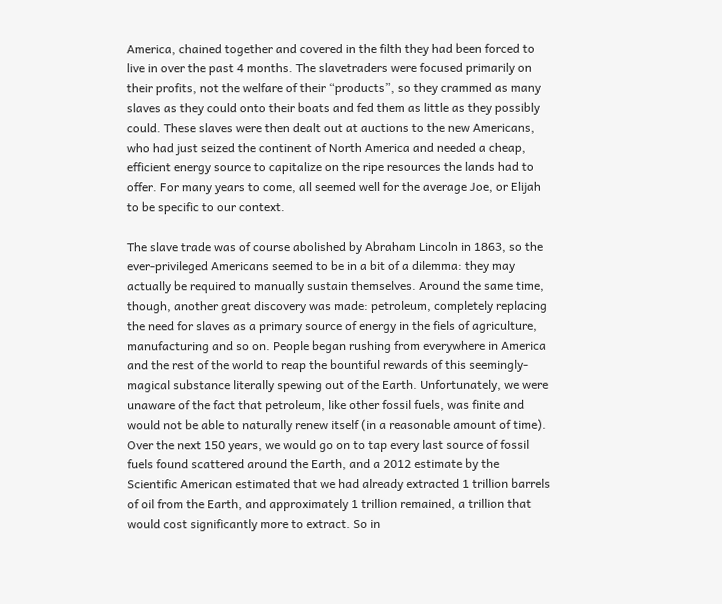America, chained together and covered in the filth they had been forced to live in over the past 4 months. The slavetraders were focused primarily on their profits, not the welfare of their “products”, so they crammed as many slaves as they could onto their boats and fed them as little as they possibly could. These slaves were then dealt out at auctions to the new Americans, who had just seized the continent of North America and needed a cheap, efficient energy source to capitalize on the ripe resources the lands had to offer. For many years to come, all seemed well for the average Joe, or Elijah to be specific to our context.

The slave trade was of course abolished by Abraham Lincoln in 1863, so the ever-privileged Americans seemed to be in a bit of a dilemma: they may actually be required to manually sustain themselves. Around the same time, though, another great discovery was made: petroleum, completely replacing the need for slaves as a primary source of energy in the fiels of agriculture, manufacturing and so on. People began rushing from everywhere in America and the rest of the world to reap the bountiful rewards of this seemingly-magical substance literally spewing out of the Earth. Unfortunately, we were unaware of the fact that petroleum, like other fossil fuels, was finite and would not be able to naturally renew itself (in a reasonable amount of time).  Over the next 150 years, we would go on to tap every last source of fossil fuels found scattered around the Earth, and a 2012 estimate by the Scientific American estimated that we had already extracted 1 trillion barrels of oil from the Earth, and approximately 1 trillion remained, a trillion that would cost significantly more to extract. So in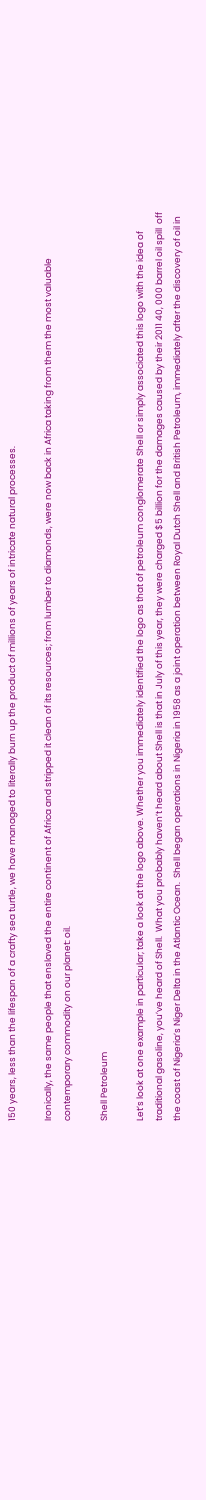150 years, less than the lifespan of a crafty sea turtle, we have managed to literally burn up the product of millions of years of intricate natural processes.

Ironically, the same people that enslaved the entire continent of Africa and stripped it clean of its resources; from lumber to diamonds, were now back in Africa taking from them the most valuable contemporary commodity on our planet: oil.

Shell Petroleum

Let’s look at one example in particular; take a look at the logo above. Whether you immediately identified the logo as that of petroleum conglomerate Shell or simply associated this logo with the idea of traditional gasoline, you’ve heard of Shell.  What you probably haven’t heard about Shell is that in July of this year, they were charged $5 billion for the damages caused by their 2011 40, 000 barrel oil spill  off the coast of Nigeria’s Niger Delta in the Atlantic Ocean.  Shell began operations in Nigeria in 1958 as a joint operation between Royal Dutch Shell and British Petroleum, immediately after the discovery of oil in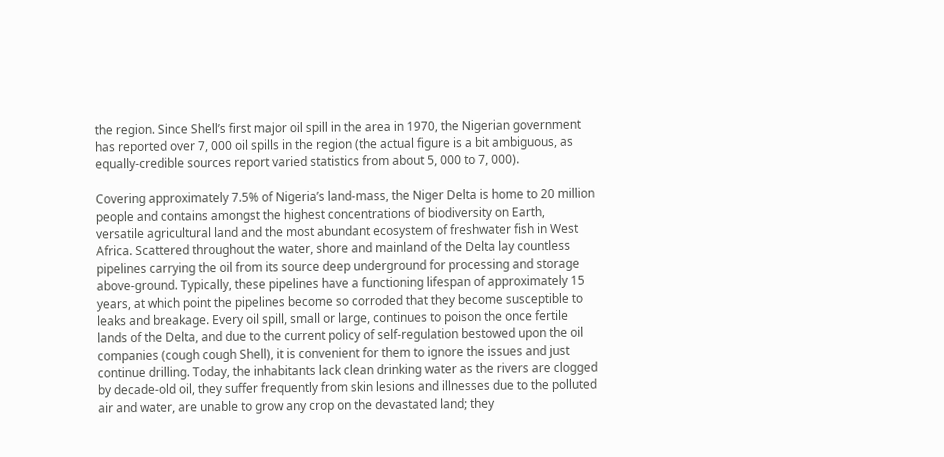the region. Since Shell’s first major oil spill in the area in 1970, the Nigerian government has reported over 7, 000 oil spills in the region (the actual figure is a bit ambiguous, as equally-credible sources report varied statistics from about 5, 000 to 7, 000).

Covering approximately 7.5% of Nigeria’s land-mass, the Niger Delta is home to 20 million people and contains amongst the highest concentrations of biodiversity on Earth,  versatile agricultural land and the most abundant ecosystem of freshwater fish in West Africa. Scattered throughout the water, shore and mainland of the Delta lay countless pipelines carrying the oil from its source deep underground for processing and storage above-ground. Typically, these pipelines have a functioning lifespan of approximately 15 years, at which point the pipelines become so corroded that they become susceptible to leaks and breakage. Every oil spill, small or large, continues to poison the once fertile lands of the Delta, and due to the current policy of self-regulation bestowed upon the oil companies (cough cough Shell), it is convenient for them to ignore the issues and just continue drilling. Today, the inhabitants lack clean drinking water as the rivers are clogged by decade-old oil, they suffer frequently from skin lesions and illnesses due to the polluted air and water, are unable to grow any crop on the devastated land; they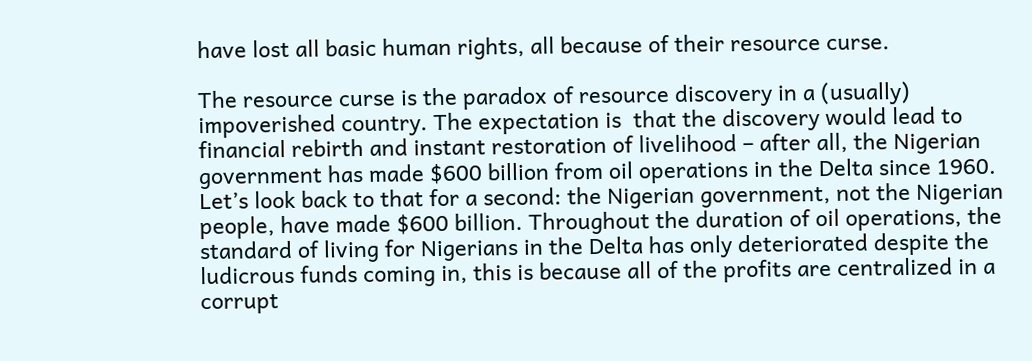have lost all basic human rights, all because of their resource curse.

The resource curse is the paradox of resource discovery in a (usually) impoverished country. The expectation is  that the discovery would lead to financial rebirth and instant restoration of livelihood – after all, the Nigerian government has made $600 billion from oil operations in the Delta since 1960. Let’s look back to that for a second: the Nigerian government, not the Nigerian people, have made $600 billion. Throughout the duration of oil operations, the standard of living for Nigerians in the Delta has only deteriorated despite the ludicrous funds coming in, this is because all of the profits are centralized in a corrupt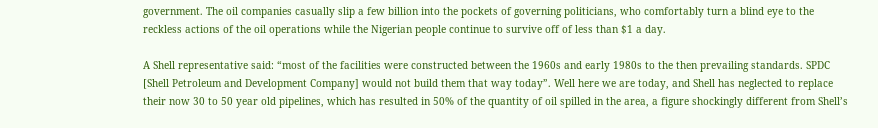government. The oil companies casually slip a few billion into the pockets of governing politicians, who comfortably turn a blind eye to the reckless actions of the oil operations while the Nigerian people continue to survive off of less than $1 a day.

A Shell representative said: “most of the facilities were constructed between the 1960s and early 1980s to the then prevailing standards. SPDC [Shell Petroleum and Development Company] would not build them that way today”. Well here we are today, and Shell has neglected to replace their now 30 to 50 year old pipelines, which has resulted in 50% of the quantity of oil spilled in the area, a figure shockingly different from Shell’s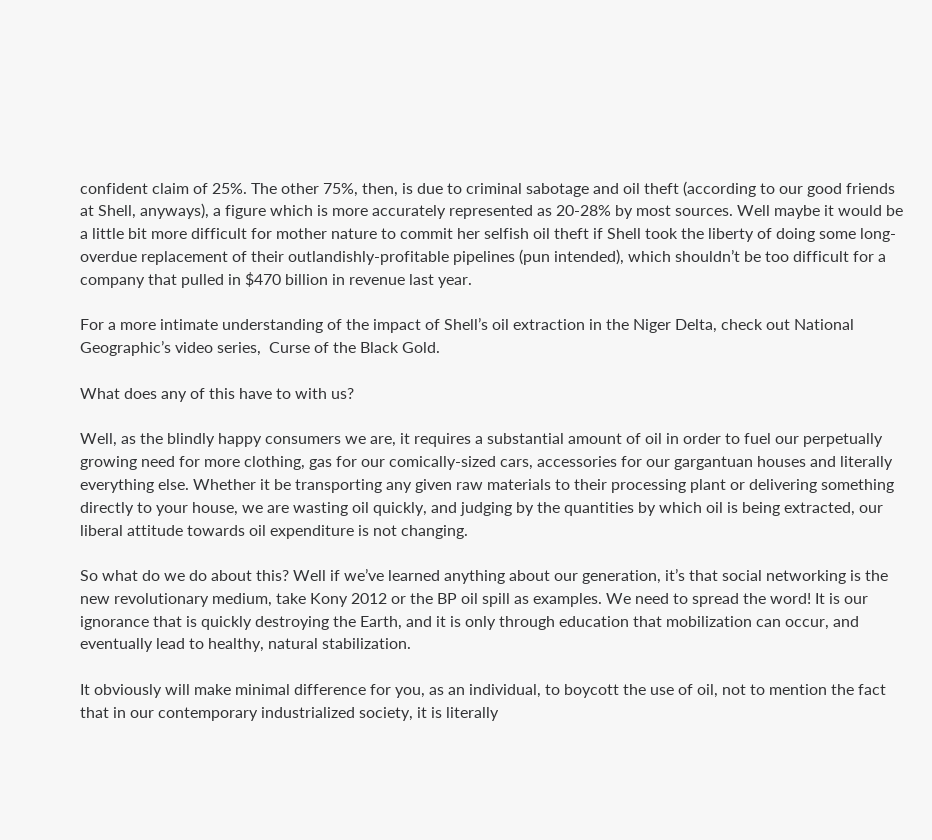confident claim of 25%. The other 75%, then, is due to criminal sabotage and oil theft (according to our good friends at Shell, anyways), a figure which is more accurately represented as 20-28% by most sources. Well maybe it would be a little bit more difficult for mother nature to commit her selfish oil theft if Shell took the liberty of doing some long-overdue replacement of their outlandishly-profitable pipelines (pun intended), which shouldn’t be too difficult for a company that pulled in $470 billion in revenue last year.

For a more intimate understanding of the impact of Shell’s oil extraction in the Niger Delta, check out National Geographic’s video series,  Curse of the Black Gold.

What does any of this have to with us?

Well, as the blindly happy consumers we are, it requires a substantial amount of oil in order to fuel our perpetually growing need for more clothing, gas for our comically-sized cars, accessories for our gargantuan houses and literally everything else. Whether it be transporting any given raw materials to their processing plant or delivering something directly to your house, we are wasting oil quickly, and judging by the quantities by which oil is being extracted, our liberal attitude towards oil expenditure is not changing.

So what do we do about this? Well if we’ve learned anything about our generation, it’s that social networking is the new revolutionary medium, take Kony 2012 or the BP oil spill as examples. We need to spread the word! It is our ignorance that is quickly destroying the Earth, and it is only through education that mobilization can occur, and eventually lead to healthy, natural stabilization.

It obviously will make minimal difference for you, as an individual, to boycott the use of oil, not to mention the fact that in our contemporary industrialized society, it is literally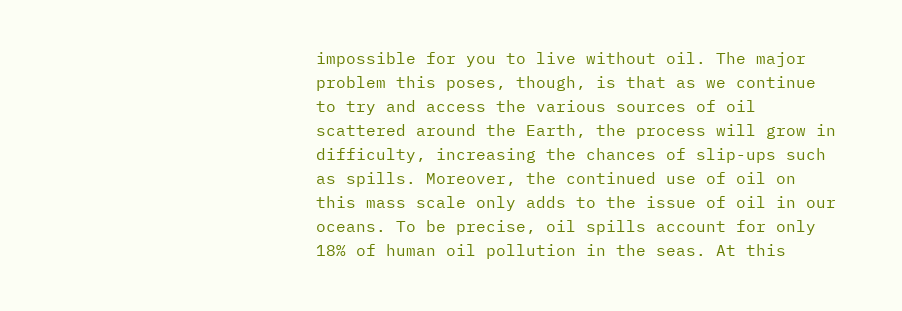impossible for you to live without oil. The major problem this poses, though, is that as we continue to try and access the various sources of oil scattered around the Earth, the process will grow in difficulty, increasing the chances of slip-ups such as spills. Moreover, the continued use of oil on this mass scale only adds to the issue of oil in our oceans. To be precise, oil spills account for only 18% of human oil pollution in the seas. At this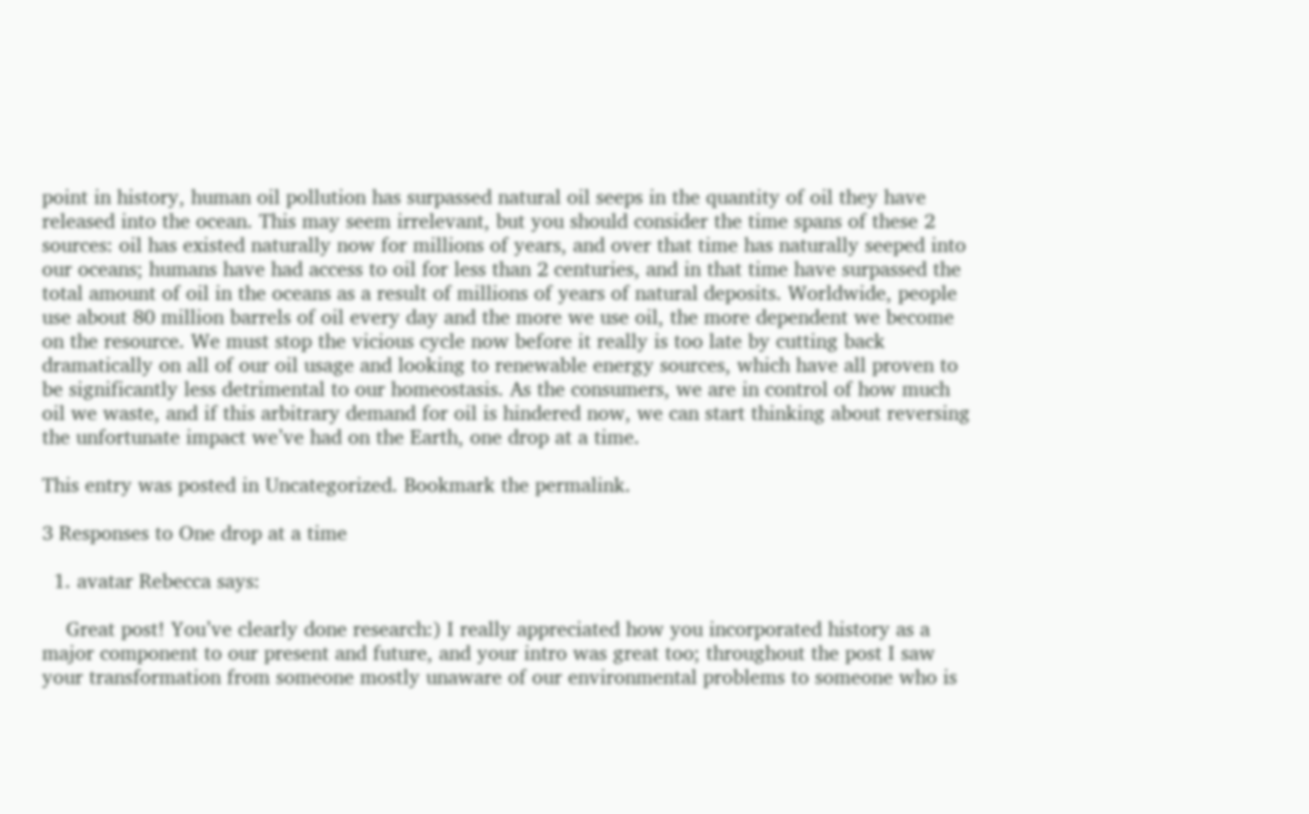point in history, human oil pollution has surpassed natural oil seeps in the quantity of oil they have released into the ocean. This may seem irrelevant, but you should consider the time spans of these 2 sources: oil has existed naturally now for millions of years, and over that time has naturally seeped into our oceans; humans have had access to oil for less than 2 centuries, and in that time have surpassed the total amount of oil in the oceans as a result of millions of years of natural deposits. Worldwide, people use about 80 million barrels of oil every day and the more we use oil, the more dependent we become on the resource. We must stop the vicious cycle now before it really is too late by cutting back dramatically on all of our oil usage and looking to renewable energy sources, which have all proven to be significantly less detrimental to our homeostasis. As the consumers, we are in control of how much oil we waste, and if this arbitrary demand for oil is hindered now, we can start thinking about reversing the unfortunate impact we’ve had on the Earth, one drop at a time.

This entry was posted in Uncategorized. Bookmark the permalink.

3 Responses to One drop at a time

  1. avatar Rebecca says:

    Great post! You’ve clearly done research:) I really appreciated how you incorporated history as a major component to our present and future, and your intro was great too; throughout the post I saw your transformation from someone mostly unaware of our environmental problems to someone who is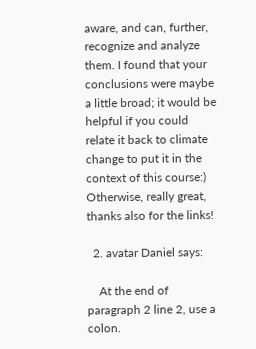aware, and can, further, recognize and analyze them. I found that your conclusions were maybe a little broad; it would be helpful if you could relate it back to climate change to put it in the context of this course:) Otherwise, really great, thanks also for the links!

  2. avatar Daniel says:

    At the end of paragraph 2 line 2, use a colon.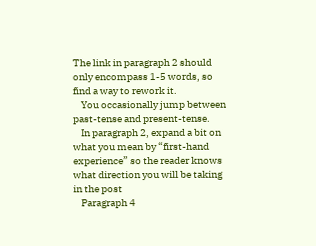The link in paragraph 2 should only encompass 1-5 words, so find a way to rework it.
    You occasionally jump between past-tense and present-tense.
    In paragraph 2, expand a bit on what you mean by “first-hand experience” so the reader knows what direction you will be taking in the post
    Paragraph 4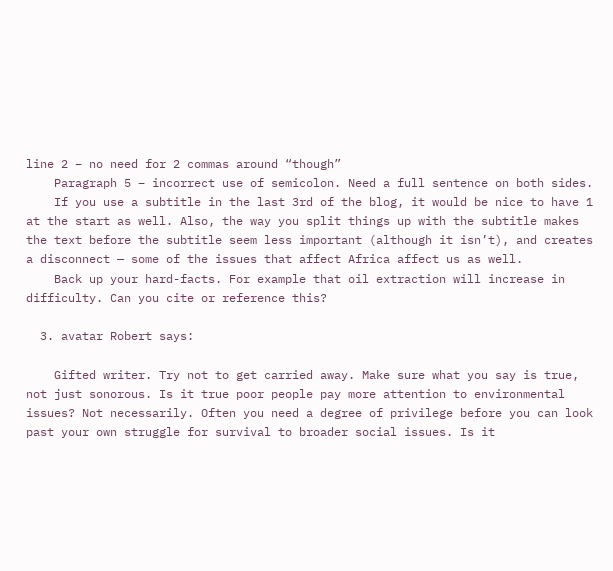line 2 – no need for 2 commas around “though”
    Paragraph 5 – incorrect use of semicolon. Need a full sentence on both sides.
    If you use a subtitle in the last 3rd of the blog, it would be nice to have 1 at the start as well. Also, the way you split things up with the subtitle makes the text before the subtitle seem less important (although it isn’t), and creates a disconnect — some of the issues that affect Africa affect us as well.
    Back up your hard-facts. For example that oil extraction will increase in difficulty. Can you cite or reference this?

  3. avatar Robert says:

    Gifted writer. Try not to get carried away. Make sure what you say is true, not just sonorous. Is it true poor people pay more attention to environmental issues? Not necessarily. Often you need a degree of privilege before you can look past your own struggle for survival to broader social issues. Is it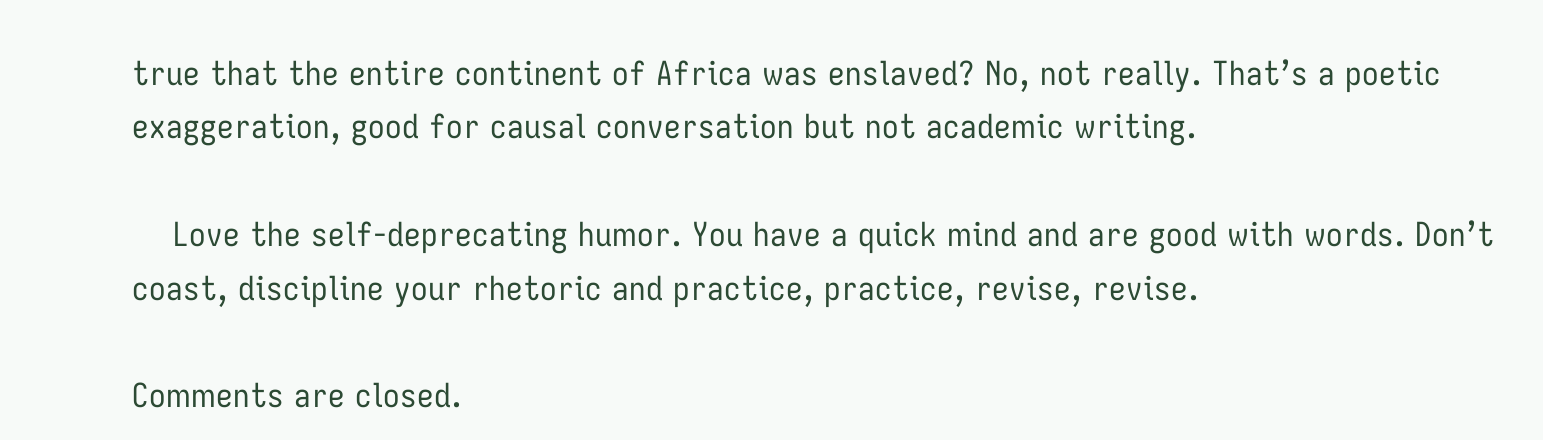true that the entire continent of Africa was enslaved? No, not really. That’s a poetic exaggeration, good for causal conversation but not academic writing.

    Love the self-deprecating humor. You have a quick mind and are good with words. Don’t coast, discipline your rhetoric and practice, practice, revise, revise.

Comments are closed.